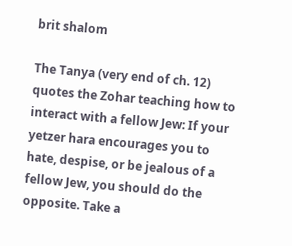brit shalom

The Tanya (very end of ch. 12) quotes the Zohar teaching how to interact with a fellow Jew: If your yetzer hara encourages you to hate, despise, or be jealous of a fellow Jew, you should do the opposite. Take a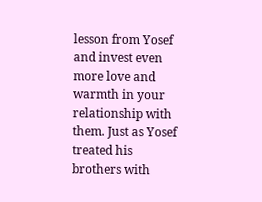lesson from Yosef and invest even more love and warmth in your relationship with them. Just as Yosef treated his brothers with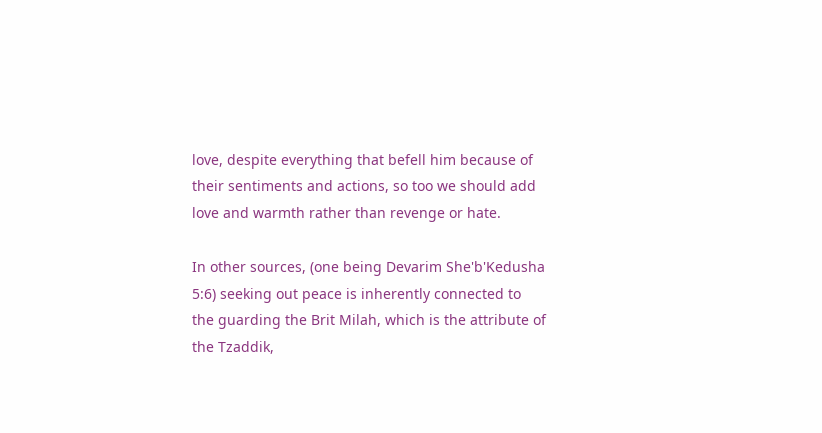love, despite everything that befell him because of their sentiments and actions, so too we should add love and warmth rather than revenge or hate.

In other sources, (one being Devarim She'b'Kedusha 5:6) seeking out peace is inherently connected to the guarding the Brit Milah, which is the attribute of the Tzaddik,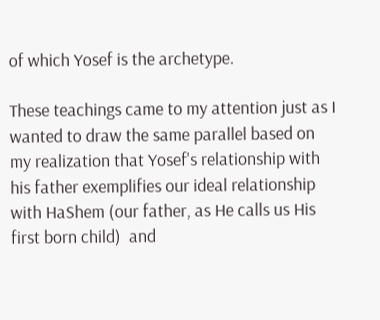of which Yosef is the archetype.

These teachings came to my attention just as I wanted to draw the same parallel based on my realization that Yosef's relationship with his father exemplifies our ideal relationship with HaShem (our father, as He calls us His first born child)  and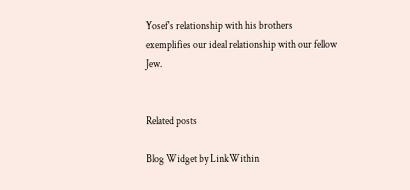Yosef's relationship with his brothers exemplifies our ideal relationship with our fellow Jew.


Related posts

Blog Widget by LinkWithin